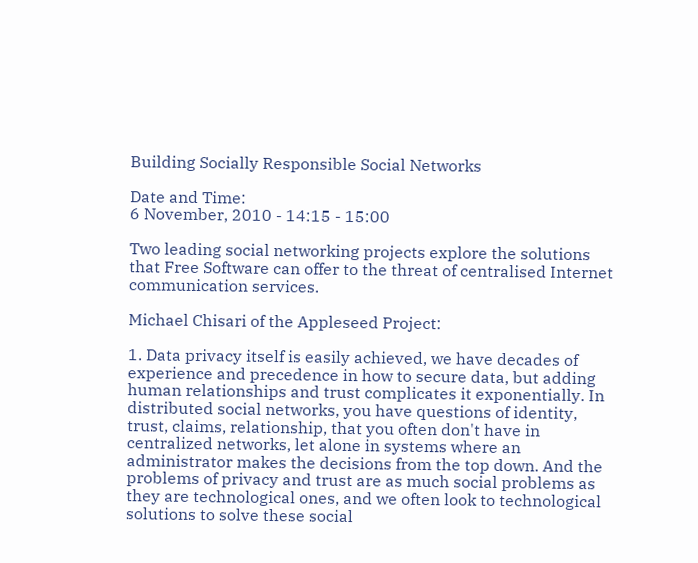Building Socially Responsible Social Networks

Date and Time:
6 November, 2010 - 14:15 - 15:00

Two leading social networking projects explore the solutions that Free Software can offer to the threat of centralised Internet communication services.

Michael Chisari of the Appleseed Project:

1. Data privacy itself is easily achieved, we have decades of experience and precedence in how to secure data, but adding human relationships and trust complicates it exponentially. In distributed social networks, you have questions of identity, trust, claims, relationship, that you often don't have in centralized networks, let alone in systems where an administrator makes the decisions from the top down. And the problems of privacy and trust are as much social problems as they are technological ones, and we often look to technological solutions to solve these social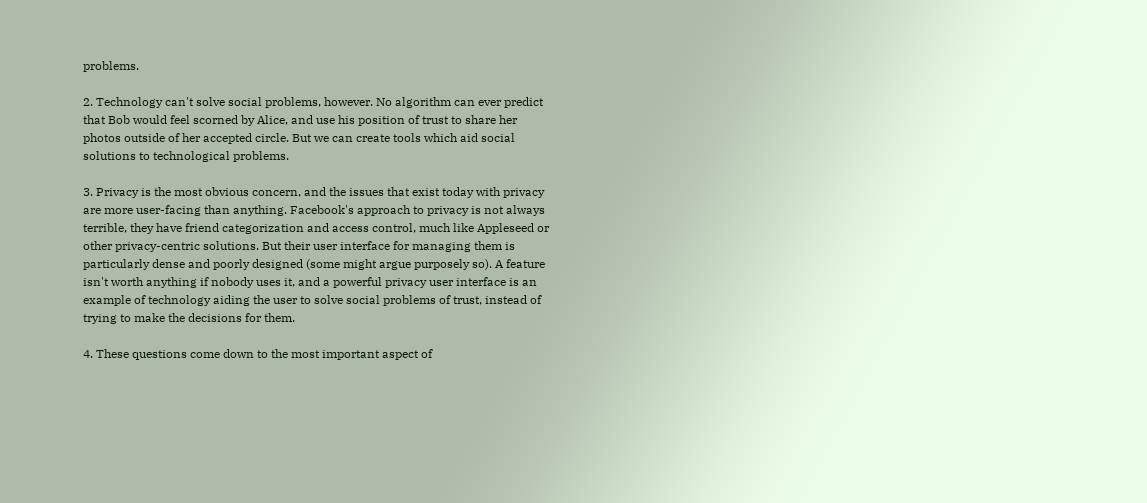problems.

2. Technology can't solve social problems, however. No algorithm can ever predict that Bob would feel scorned by Alice, and use his position of trust to share her photos outside of her accepted circle. But we can create tools which aid social solutions to technological problems.

3. Privacy is the most obvious concern, and the issues that exist today with privacy are more user-facing than anything. Facebook's approach to privacy is not always terrible, they have friend categorization and access control, much like Appleseed or other privacy-centric solutions. But their user interface for managing them is particularly dense and poorly designed (some might argue purposely so). A feature isn't worth anything if nobody uses it, and a powerful privacy user interface is an example of technology aiding the user to solve social problems of trust, instead of trying to make the decisions for them.

4. These questions come down to the most important aspect of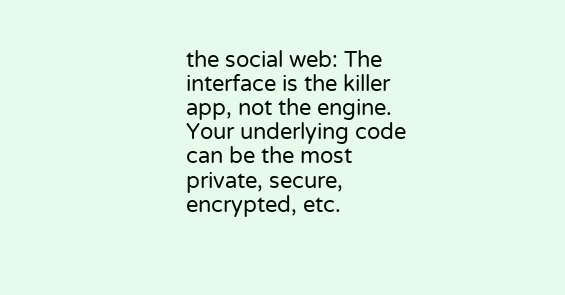the social web: The interface is the killer app, not the engine. Your underlying code can be the most private, secure, encrypted, etc.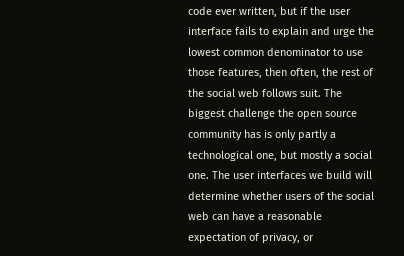code ever written, but if the user interface fails to explain and urge the lowest common denominator to use those features, then often, the rest of the social web follows suit. The biggest challenge the open source community has is only partly a technological one, but mostly a social one. The user interfaces we build will determine whether users of the social web can have a reasonable expectation of privacy, or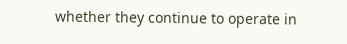whether they continue to operate in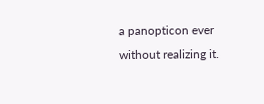a panopticon ever without realizing it.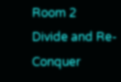Room 2
Divide and Re-Conquer